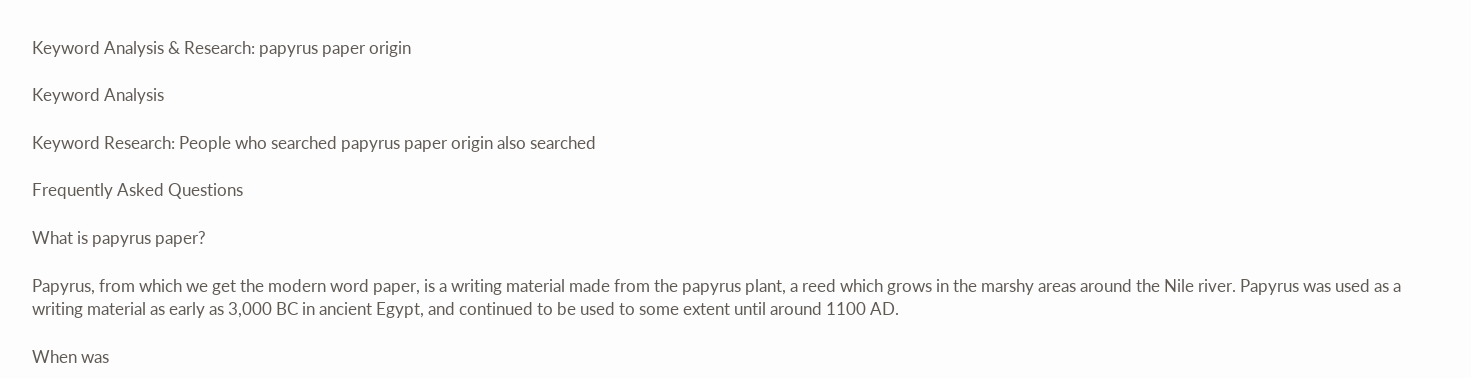Keyword Analysis & Research: papyrus paper origin

Keyword Analysis

Keyword Research: People who searched papyrus paper origin also searched

Frequently Asked Questions

What is papyrus paper?

Papyrus, from which we get the modern word paper, is a writing material made from the papyrus plant, a reed which grows in the marshy areas around the Nile river. Papyrus was used as a writing material as early as 3,000 BC in ancient Egypt, and continued to be used to some extent until around 1100 AD.

When was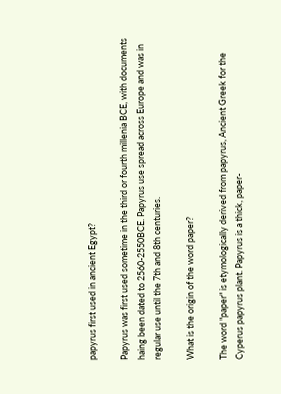papyrus first used in ancient Egypt?

Papyrus was first used sometime in the third or fourth millenia BCE, with documents haing been dated to 2560-2550BCE. Papyrus use spread across Europe and was in regular use until the 7th and 8th centuries.

What is the origin of the word paper?

The word "paper" is etymologically derived from papyrus, Ancient Greek for the Cyperus papyrus plant. Papyrus is a thick, paper-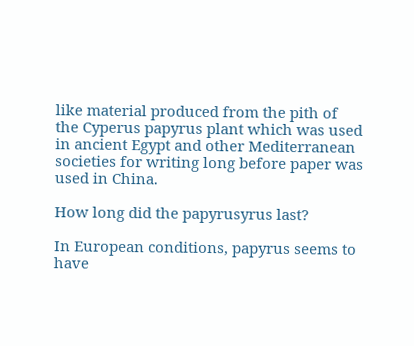like material produced from the pith of the Cyperus papyrus plant which was used in ancient Egypt and other Mediterranean societies for writing long before paper was used in China.

How long did the papyrusyrus last?

In European conditions, papyrus seems to have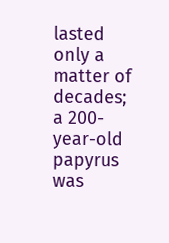lasted only a matter of decades; a 200-year-old papyrus was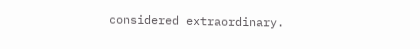considered extraordinary.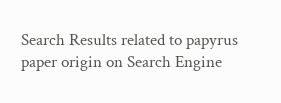Search Results related to papyrus paper origin on Search Engine